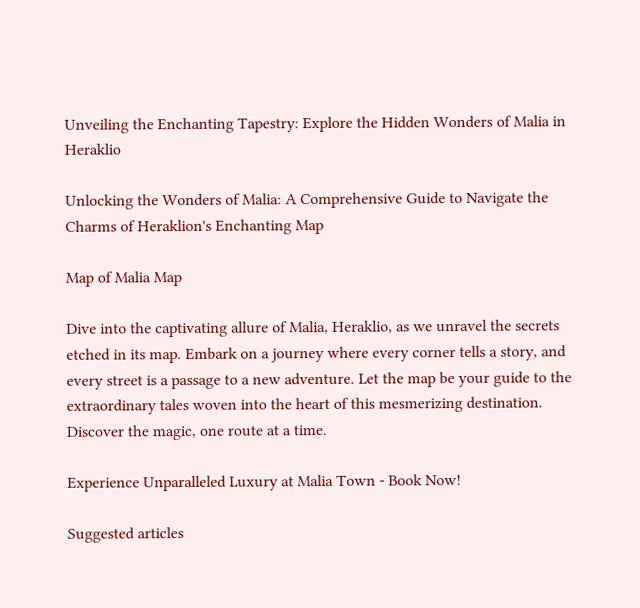Unveiling the Enchanting Tapestry: Explore the Hidden Wonders of Malia in Heraklio

Unlocking the Wonders of Malia: A Comprehensive Guide to Navigate the Charms of Heraklion's Enchanting Map

Map of Malia Map

Dive into the captivating allure of Malia, Heraklio, as we unravel the secrets etched in its map. Embark on a journey where every corner tells a story, and every street is a passage to a new adventure. Let the map be your guide to the extraordinary tales woven into the heart of this mesmerizing destination. Discover the magic, one route at a time.

Experience Unparalleled Luxury at Malia Town - Book Now!

Suggested articles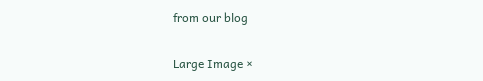from our blog

Large Image ×